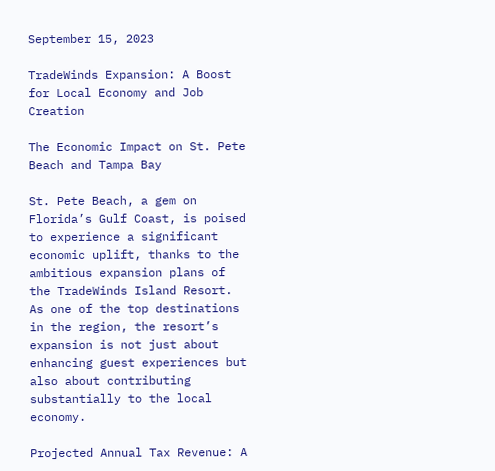September 15, 2023

TradeWinds Expansion: A Boost for Local Economy and Job Creation

The Economic Impact on St. Pete Beach and Tampa Bay

St. Pete Beach, a gem on Florida’s Gulf Coast, is poised to experience a significant economic uplift, thanks to the ambitious expansion plans of the TradeWinds Island Resort. As one of the top destinations in the region, the resort’s expansion is not just about enhancing guest experiences but also about contributing substantially to the local economy.

Projected Annual Tax Revenue: A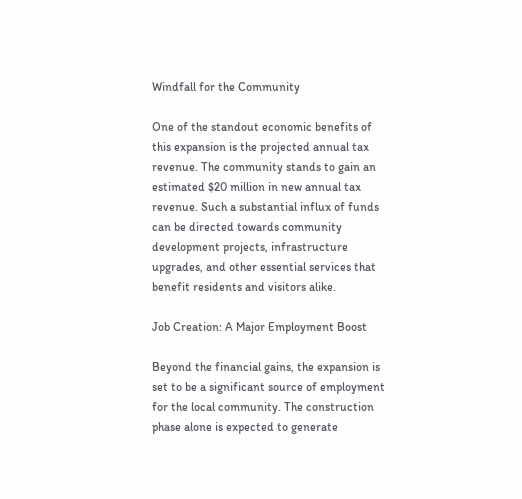Windfall for the Community

One of the standout economic benefits of this expansion is the projected annual tax revenue. The community stands to gain an estimated $20 million in new annual tax revenue. Such a substantial influx of funds can be directed towards community development projects, infrastructure upgrades, and other essential services that benefit residents and visitors alike.

Job Creation: A Major Employment Boost

Beyond the financial gains, the expansion is set to be a significant source of employment for the local community. The construction phase alone is expected to generate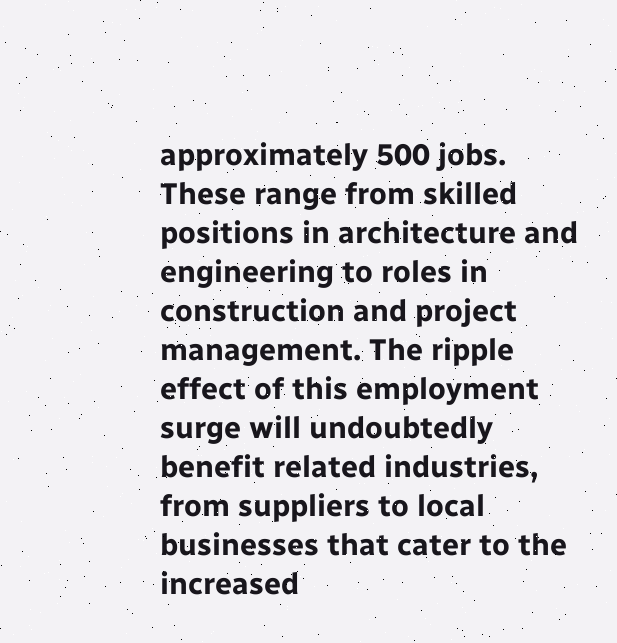approximately 500 jobs. These range from skilled positions in architecture and engineering to roles in construction and project management. The ripple effect of this employment surge will undoubtedly benefit related industries, from suppliers to local businesses that cater to the increased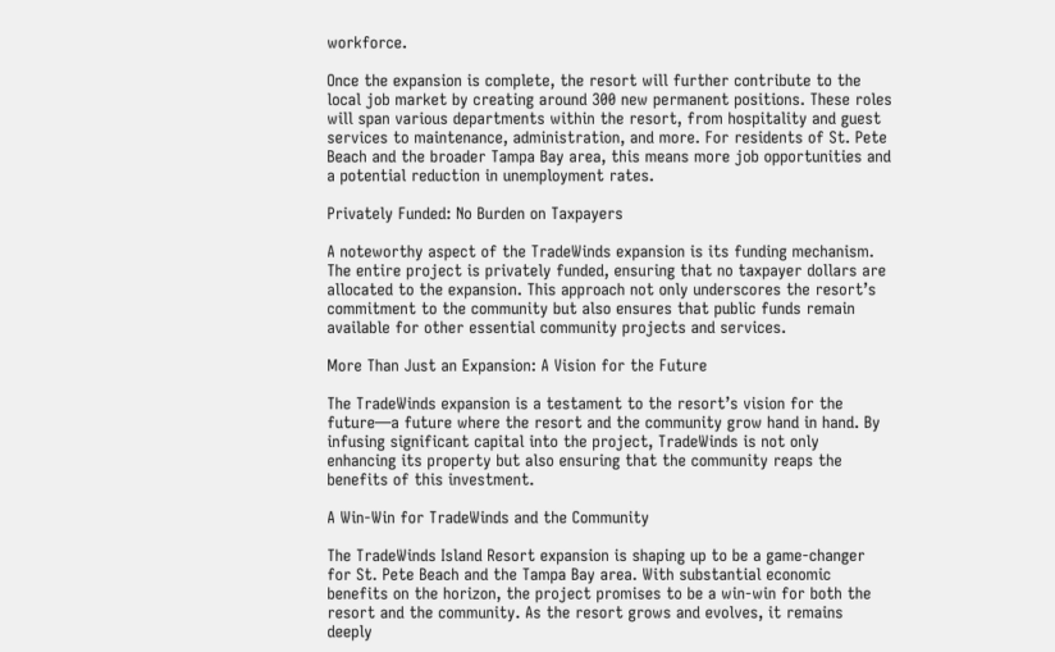workforce.

Once the expansion is complete, the resort will further contribute to the local job market by creating around 300 new permanent positions. These roles will span various departments within the resort, from hospitality and guest services to maintenance, administration, and more. For residents of St. Pete Beach and the broader Tampa Bay area, this means more job opportunities and a potential reduction in unemployment rates.

Privately Funded: No Burden on Taxpayers

A noteworthy aspect of the TradeWinds expansion is its funding mechanism. The entire project is privately funded, ensuring that no taxpayer dollars are allocated to the expansion. This approach not only underscores the resort’s commitment to the community but also ensures that public funds remain available for other essential community projects and services.

More Than Just an Expansion: A Vision for the Future

The TradeWinds expansion is a testament to the resort’s vision for the future—a future where the resort and the community grow hand in hand. By infusing significant capital into the project, TradeWinds is not only enhancing its property but also ensuring that the community reaps the benefits of this investment.

A Win-Win for TradeWinds and the Community

The TradeWinds Island Resort expansion is shaping up to be a game-changer for St. Pete Beach and the Tampa Bay area. With substantial economic benefits on the horizon, the project promises to be a win-win for both the resort and the community. As the resort grows and evolves, it remains deeply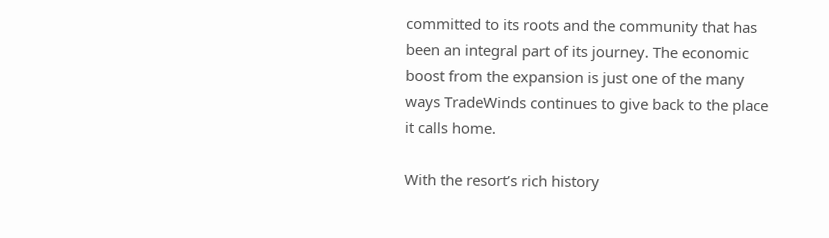committed to its roots and the community that has been an integral part of its journey. The economic boost from the expansion is just one of the many ways TradeWinds continues to give back to the place it calls home.

With the resort’s rich history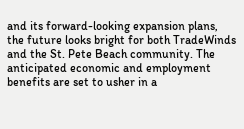and its forward-looking expansion plans, the future looks bright for both TradeWinds and the St. Pete Beach community. The anticipated economic and employment benefits are set to usher in a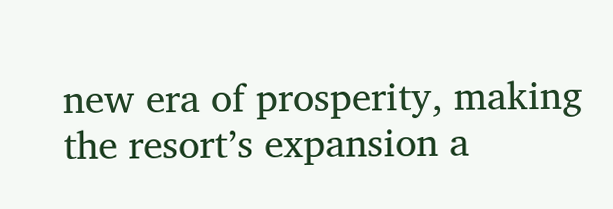new era of prosperity, making the resort’s expansion a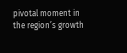pivotal moment in the region’s growth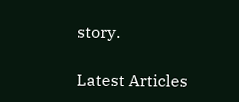story.

Latest Articles